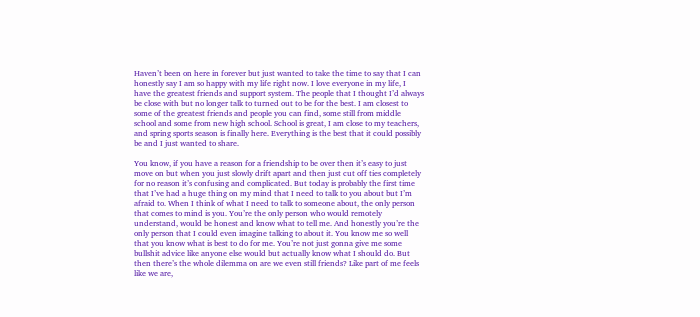Haven’t been on here in forever but just wanted to take the time to say that I can honestly say I am so happy with my life right now. I love everyone in my life, I have the greatest friends and support system. The people that I thought I’d always be close with but no longer talk to turned out to be for the best. I am closest to some of the greatest friends and people you can find, some still from middle school and some from new high school. School is great, I am close to my teachers, and spring sports season is finally here. Everything is the best that it could possibly be and I just wanted to share.

You know, if you have a reason for a friendship to be over then it’s easy to just move on but when you just slowly drift apart and then just cut off ties completely for no reason it’s confusing and complicated. But today is probably the first time that I’ve had a huge thing on my mind that I need to talk to you about but I’m afraid to. When I think of what I need to talk to someone about, the only person that comes to mind is you. You’re the only person who would remotely understand, would be honest and know what to tell me. And honestly you’re the only person that I could even imagine talking to about it. You know me so well that you know what is best to do for me. You’re not just gonna give me some bullshit advice like anyone else would but actually know what I should do. But then there’s the whole dilemma on are we even still friends? Like part of me feels like we are,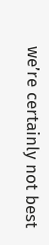we’re certainly not best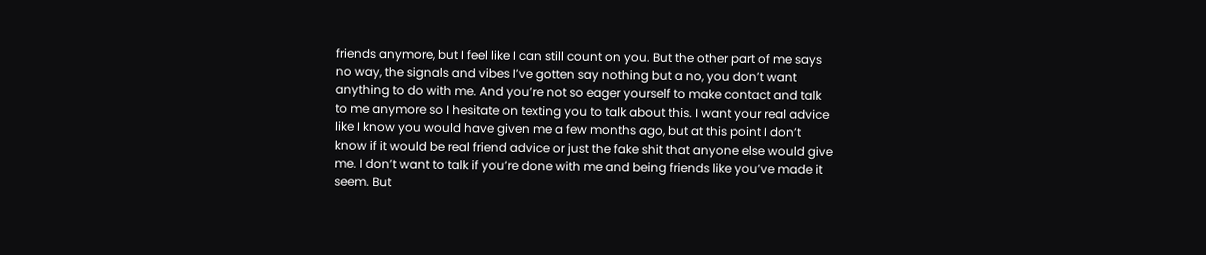friends anymore, but I feel like I can still count on you. But the other part of me says no way, the signals and vibes I’ve gotten say nothing but a no, you don’t want anything to do with me. And you’re not so eager yourself to make contact and talk to me anymore so I hesitate on texting you to talk about this. I want your real advice like I know you would have given me a few months ago, but at this point I don’t know if it would be real friend advice or just the fake shit that anyone else would give me. I don’t want to talk if you’re done with me and being friends like you’ve made it seem. But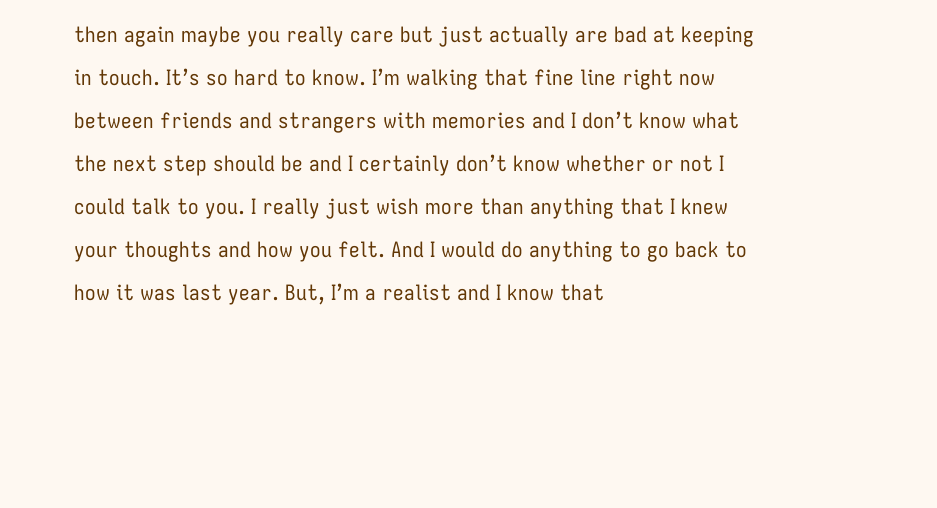then again maybe you really care but just actually are bad at keeping in touch. It’s so hard to know. I’m walking that fine line right now between friends and strangers with memories and I don’t know what the next step should be and I certainly don’t know whether or not I could talk to you. I really just wish more than anything that I knew your thoughts and how you felt. And I would do anything to go back to how it was last year. But, I’m a realist and I know that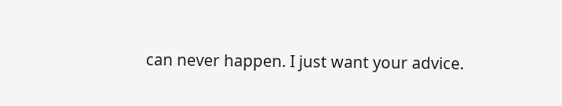can never happen. I just want your advice.